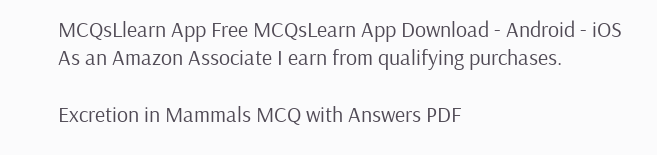MCQsLlearn App Free MCQsLearn App Download - Android - iOS
As an Amazon Associate I earn from qualifying purchases.

Excretion in Mammals MCQ with Answers PDF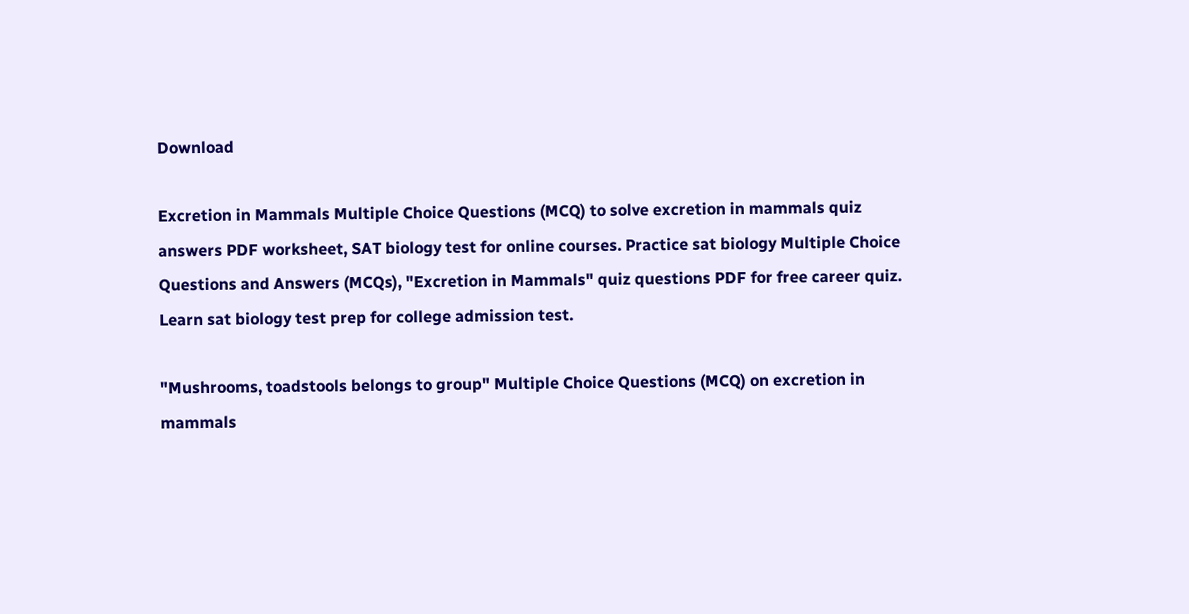Download

Excretion in Mammals Multiple Choice Questions (MCQ) to solve excretion in mammals quiz answers PDF worksheet, SAT biology test for online courses. Practice sat biology Multiple Choice Questions and Answers (MCQs), "Excretion in Mammals" quiz questions PDF for free career quiz. Learn sat biology test prep for college admission test.

"Mushrooms, toadstools belongs to group" Multiple Choice Questions (MCQ) on excretion in mammals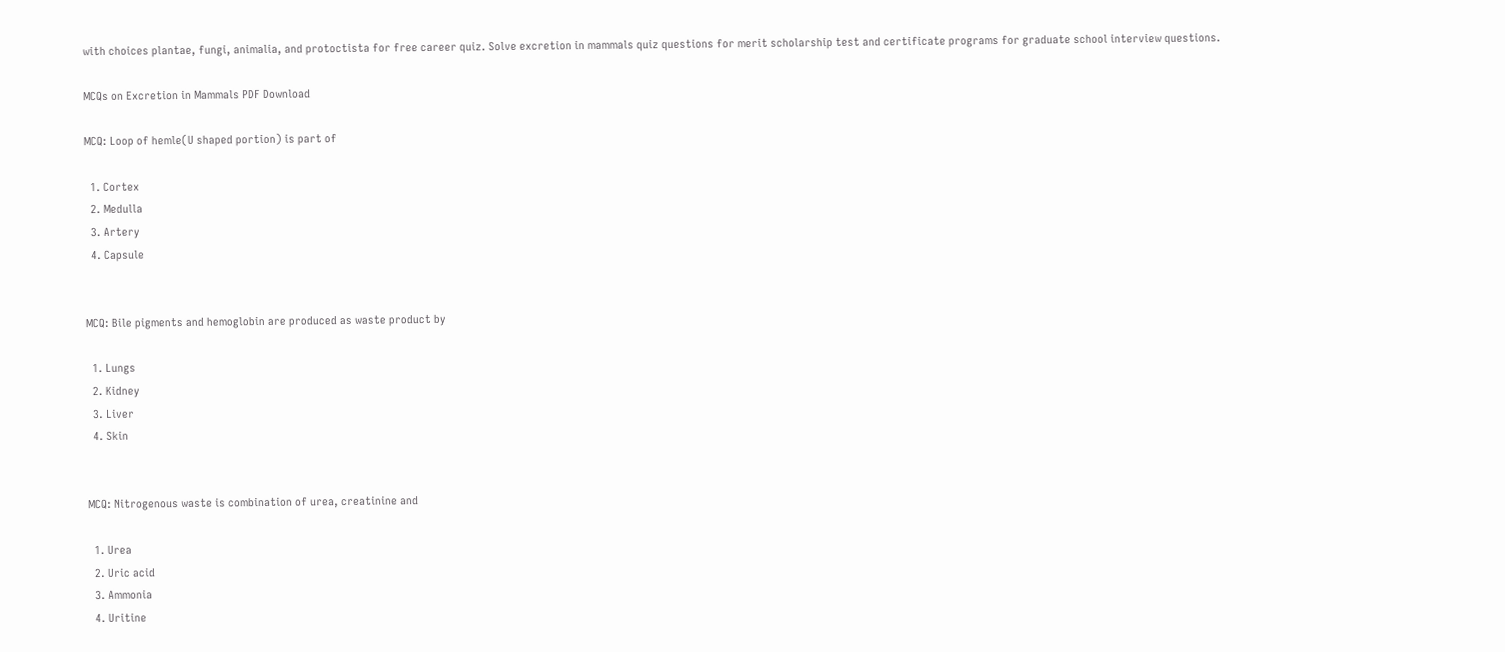with choices plantae, fungi, animalia, and protoctista for free career quiz. Solve excretion in mammals quiz questions for merit scholarship test and certificate programs for graduate school interview questions.

MCQs on Excretion in Mammals PDF Download

MCQ: Loop of hemle(U shaped portion) is part of

  1. Cortex
  2. Medulla
  3. Artery
  4. Capsule


MCQ: Bile pigments and hemoglobin are produced as waste product by

  1. Lungs
  2. Kidney
  3. Liver
  4. Skin


MCQ: Nitrogenous waste is combination of urea, creatinine and

  1. Urea
  2. Uric acid
  3. Ammonia
  4. Uritine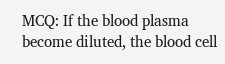MCQ: If the blood plasma become diluted, the blood cell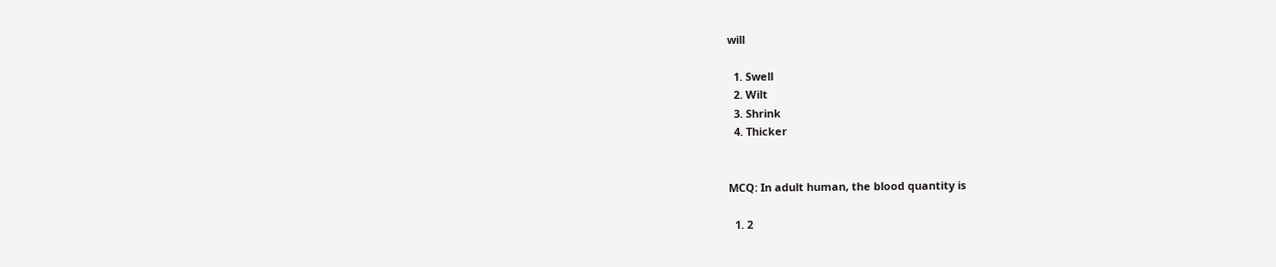will

  1. Swell
  2. Wilt
  3. Shrink
  4. Thicker


MCQ: In adult human, the blood quantity is

  1. 2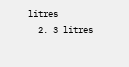litres
  2. 3 litres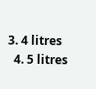3. 4 litres
  4. 5 litres